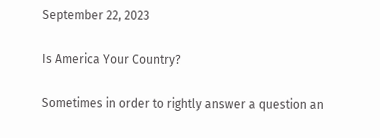September 22, 2023

Is America Your Country?

Sometimes in order to rightly answer a question an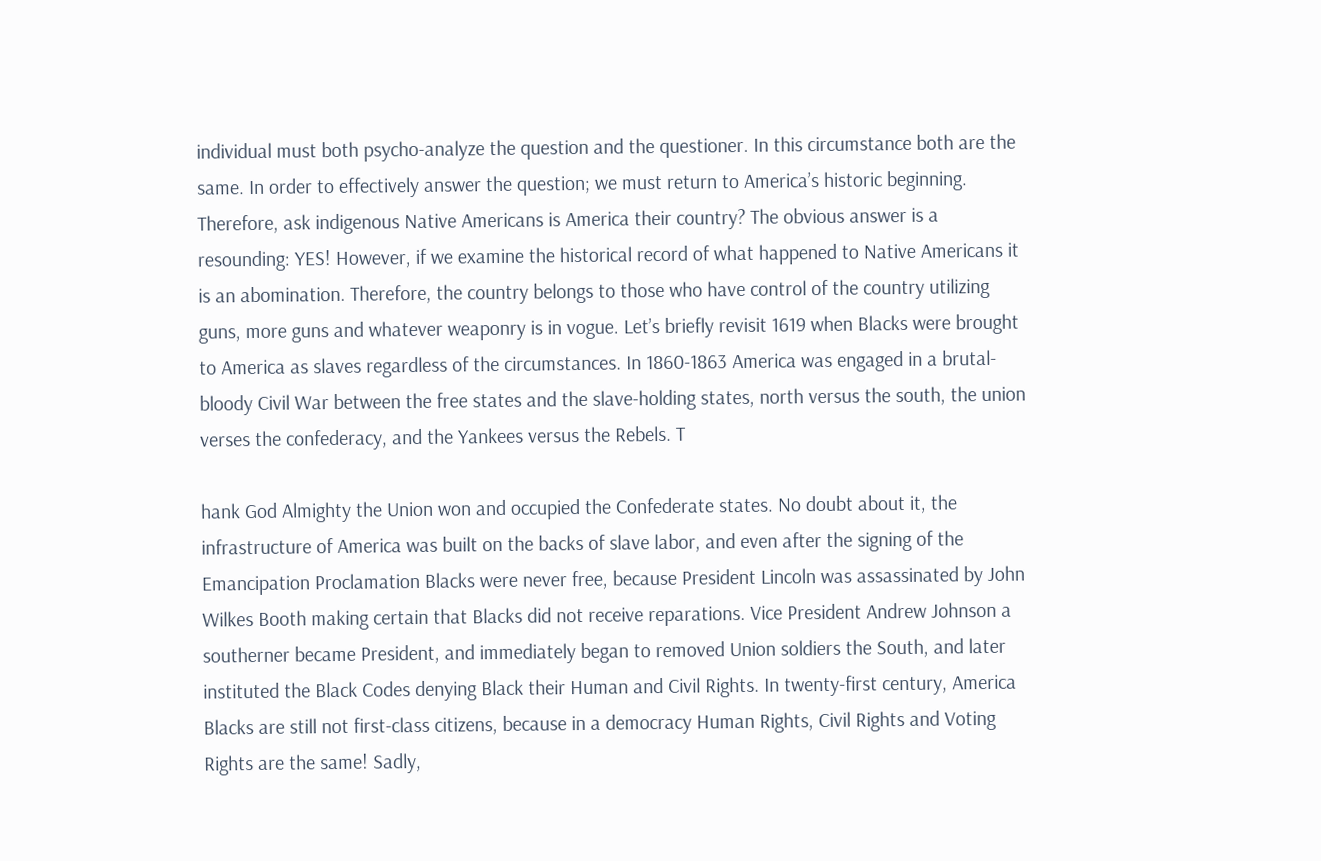individual must both psycho-analyze the question and the questioner. In this circumstance both are the same. In order to effectively answer the question; we must return to America’s historic beginning. Therefore, ask indigenous Native Americans is America their country? The obvious answer is a resounding: YES! However, if we examine the historical record of what happened to Native Americans it is an abomination. Therefore, the country belongs to those who have control of the country utilizing guns, more guns and whatever weaponry is in vogue. Let’s briefly revisit 1619 when Blacks were brought to America as slaves regardless of the circumstances. In 1860-1863 America was engaged in a brutal-bloody Civil War between the free states and the slave-holding states, north versus the south, the union verses the confederacy, and the Yankees versus the Rebels. T

hank God Almighty the Union won and occupied the Confederate states. No doubt about it, the infrastructure of America was built on the backs of slave labor, and even after the signing of the Emancipation Proclamation Blacks were never free, because President Lincoln was assassinated by John Wilkes Booth making certain that Blacks did not receive reparations. Vice President Andrew Johnson a southerner became President, and immediately began to removed Union soldiers the South, and later instituted the Black Codes denying Black their Human and Civil Rights. In twenty-first century, America Blacks are still not first-class citizens, because in a democracy Human Rights, Civil Rights and Voting Rights are the same! Sadly,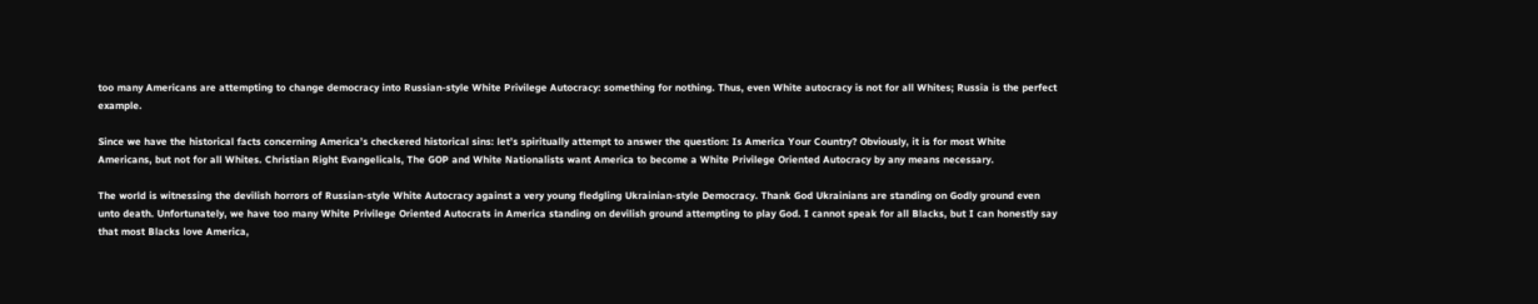too many Americans are attempting to change democracy into Russian-style White Privilege Autocracy: something for nothing. Thus, even White autocracy is not for all Whites; Russia is the perfect example.

Since we have the historical facts concerning America’s checkered historical sins: let’s spiritually attempt to answer the question: Is America Your Country? Obviously, it is for most White Americans, but not for all Whites. Christian Right Evangelicals, The GOP and White Nationalists want America to become a White Privilege Oriented Autocracy by any means necessary.

The world is witnessing the devilish horrors of Russian-style White Autocracy against a very young fledgling Ukrainian-style Democracy. Thank God Ukrainians are standing on Godly ground even unto death. Unfortunately, we have too many White Privilege Oriented Autocrats in America standing on devilish ground attempting to play God. I cannot speak for all Blacks, but I can honestly say that most Blacks love America,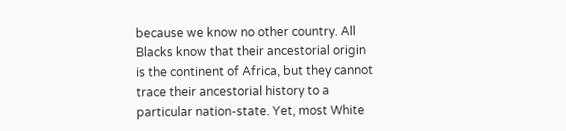because we know no other country. All Blacks know that their ancestorial origin is the continent of Africa, but they cannot trace their ancestorial history to a particular nation-state. Yet, most White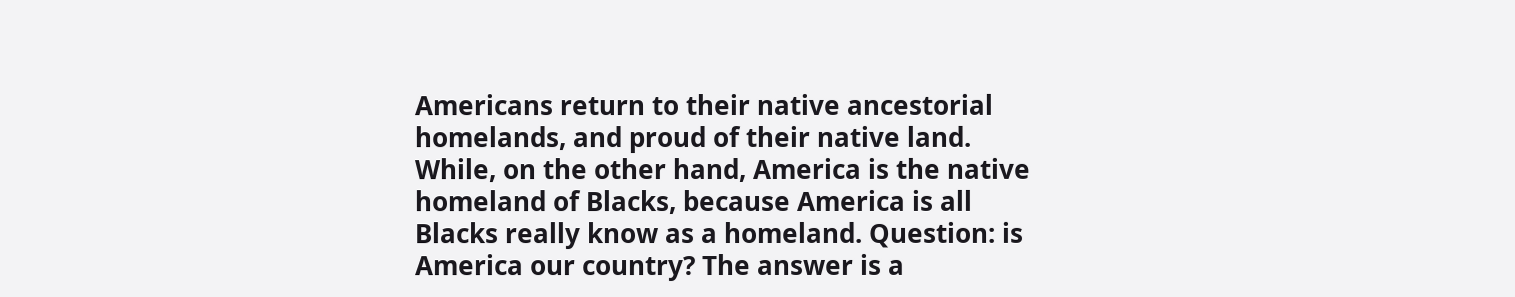Americans return to their native ancestorial homelands, and proud of their native land. While, on the other hand, America is the native homeland of Blacks, because America is all Blacks really know as a homeland. Question: is America our country? The answer is a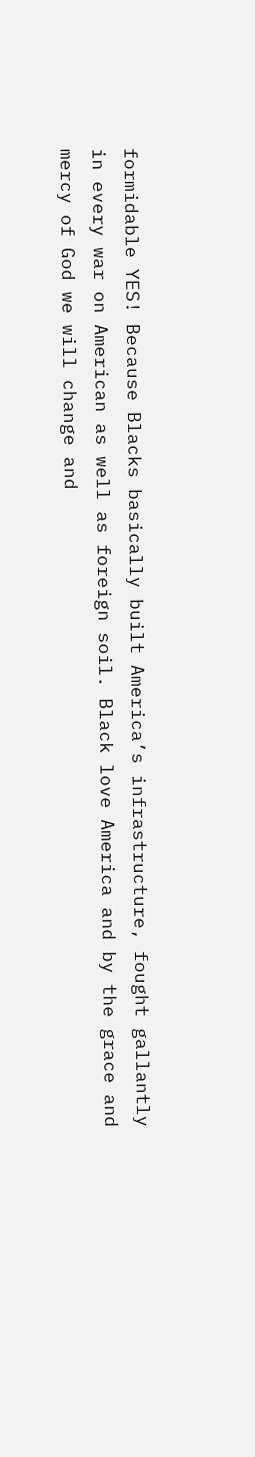formidable YES! Because Blacks basically built America’s infrastructure, fought gallantly in every war on American as well as foreign soil. Black love America and by the grace and mercy of God we will change and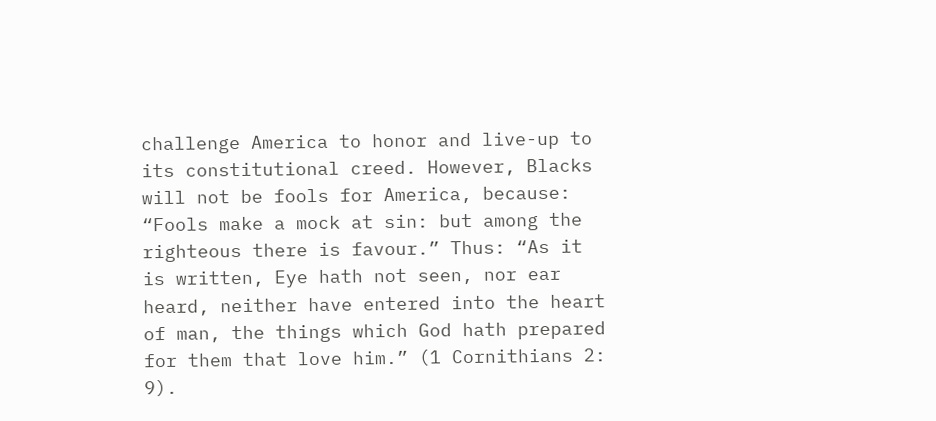challenge America to honor and live-up to its constitutional creed. However, Blacks will not be fools for America, because: “Fools make a mock at sin: but among the righteous there is favour.” Thus: “As it is written, Eye hath not seen, nor ear heard, neither have entered into the heart of man, the things which God hath prepared for them that love him.” (1 Cornithians 2: 9).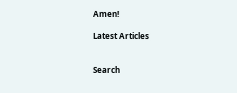Amen!

Latest Articles


Search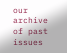our archive of past issues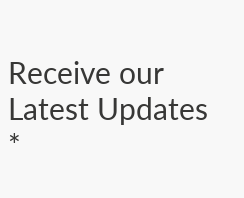Receive our Latest Updates
*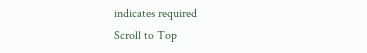indicates required
Scroll to Top